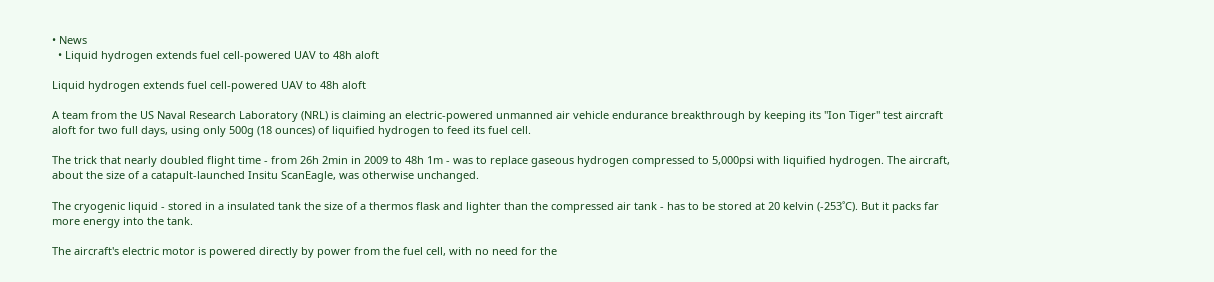• News
  • Liquid hydrogen extends fuel cell-powered UAV to 48h aloft

Liquid hydrogen extends fuel cell-powered UAV to 48h aloft

A team from the US Naval Research Laboratory (NRL) is claiming an electric-powered unmanned air vehicle endurance breakthrough by keeping its "Ion Tiger" test aircraft aloft for two full days, using only 500g (18 ounces) of liquified hydrogen to feed its fuel cell.

The trick that nearly doubled flight time - from 26h 2min in 2009 to 48h 1m - was to replace gaseous hydrogen compressed to 5,000psi with liquified hydrogen. The aircraft, about the size of a catapult-launched Insitu ScanEagle, was otherwise unchanged.

The cryogenic liquid - stored in a insulated tank the size of a thermos flask and lighter than the compressed air tank - has to be stored at 20 kelvin (-253˚C). But it packs far more energy into the tank.

The aircraft's electric motor is powered directly by power from the fuel cell, with no need for the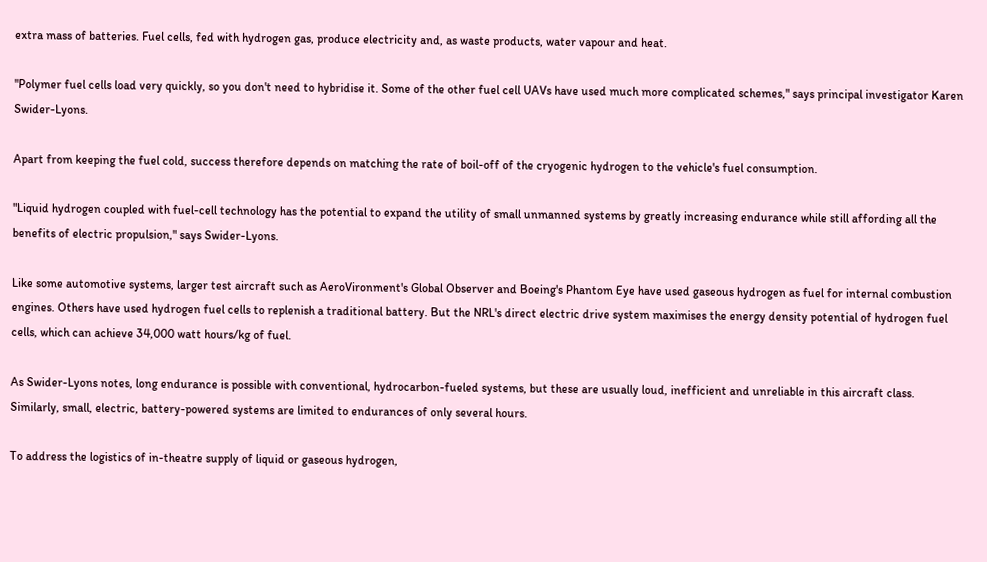extra mass of batteries. Fuel cells, fed with hydrogen gas, produce electricity and, as waste products, water vapour and heat.

"Polymer fuel cells load very quickly, so you don't need to hybridise it. Some of the other fuel cell UAVs have used much more complicated schemes," says principal investigator Karen Swider-Lyons.

Apart from keeping the fuel cold, success therefore depends on matching the rate of boil-off of the cryogenic hydrogen to the vehicle's fuel consumption.

"Liquid hydrogen coupled with fuel-cell technology has the potential to expand the utility of small unmanned systems by greatly increasing endurance while still affording all the benefits of electric propulsion," says Swider-Lyons.

Like some automotive systems, larger test aircraft such as AeroVironment's Global Observer and Boeing's Phantom Eye have used gaseous hydrogen as fuel for internal combustion engines. Others have used hydrogen fuel cells to replenish a traditional battery. But the NRL's direct electric drive system maximises the energy density potential of hydrogen fuel cells, which can achieve 34,000 watt hours/kg of fuel.

As Swider-Lyons notes, long endurance is possible with conventional, hydrocarbon-fueled systems, but these are usually loud, inefficient and unreliable in this aircraft class. Similarly, small, electric, battery-powered systems are limited to endurances of only several hours.

To address the logistics of in-theatre supply of liquid or gaseous hydrogen,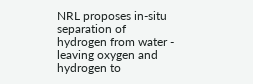NRL proposes in-situ separation of hydrogen from water - leaving oxygen and hydrogen to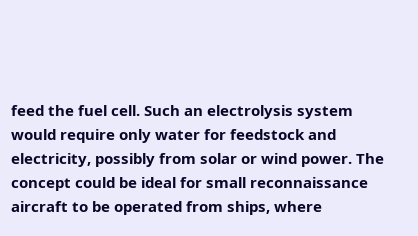feed the fuel cell. Such an electrolysis system would require only water for feedstock and electricity, possibly from solar or wind power. The concept could be ideal for small reconnaissance aircraft to be operated from ships, where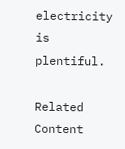electricity is plentiful.

Related Content